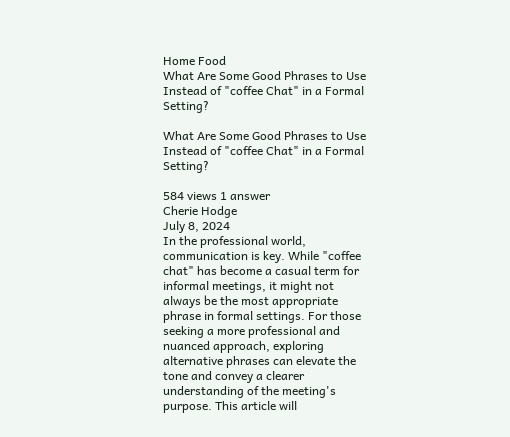Home Food
What Are Some Good Phrases to Use Instead of "coffee Chat" in a Formal Setting?

What Are Some Good Phrases to Use Instead of "coffee Chat" in a Formal Setting?

584 views 1 answer
Cherie Hodge
July 8, 2024
In the professional world, communication is key. While "coffee chat" has become a casual term for informal meetings, it might not always be the most appropriate phrase in formal settings. For those seeking a more professional and nuanced approach, exploring alternative phrases can elevate the tone and convey a clearer understanding of the meeting's purpose. This article will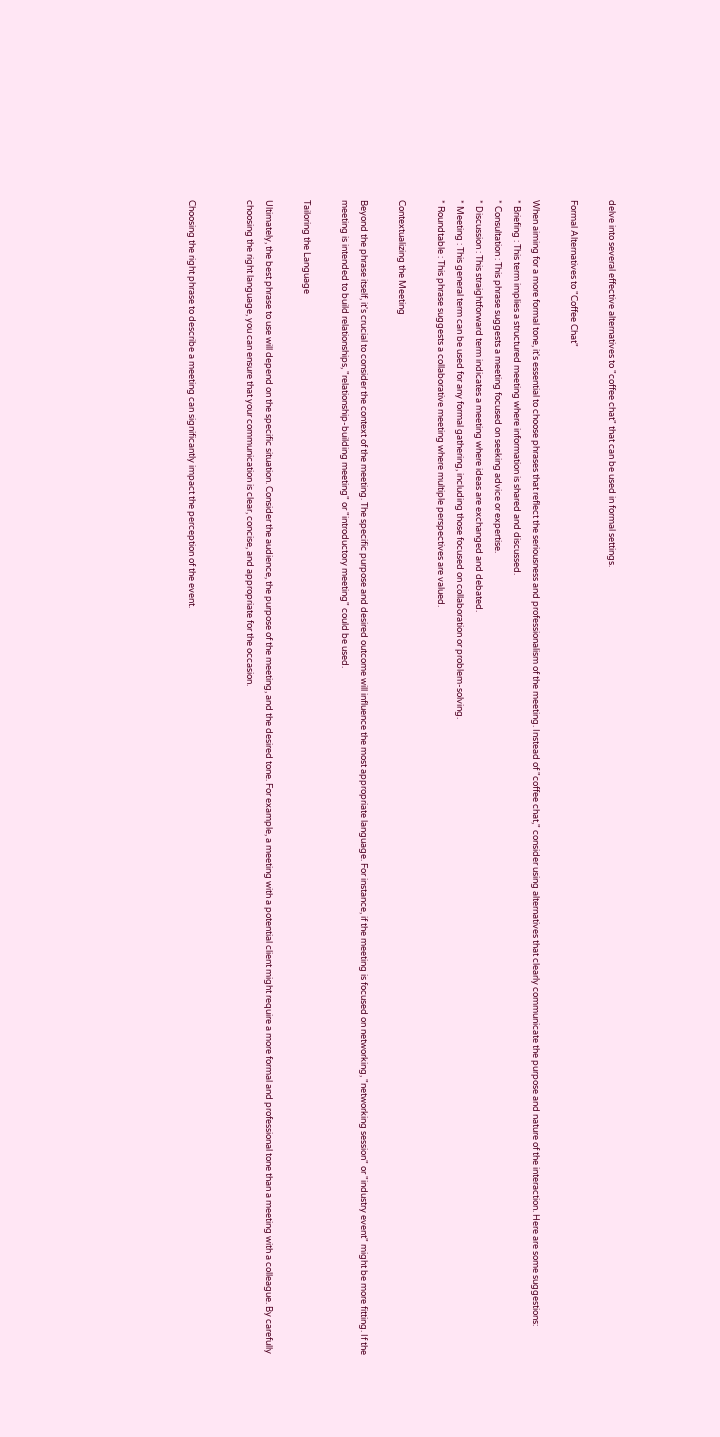delve into several effective alternatives to "coffee chat" that can be used in formal settings.

Formal Alternatives to "Coffee Chat"

When aiming for a more formal tone, it's essential to choose phrases that reflect the seriousness and professionalism of the meeting. Instead of "coffee chat," consider using alternatives that clearly communicate the purpose and nature of the interaction. Here are some suggestions:
* Briefing : This term implies a structured meeting where information is shared and discussed.
* Consultation : This phrase suggests a meeting focused on seeking advice or expertise.
* Discussion : This straightforward term indicates a meeting where ideas are exchanged and debated.
* Meeting : This general term can be used for any formal gathering, including those focused on collaboration or problem-solving.
* Roundtable : This phrase suggests a collaborative meeting where multiple perspectives are valued.

Contextualizing the Meeting

Beyond the phrase itself, it's crucial to consider the context of the meeting. The specific purpose and desired outcome will influence the most appropriate language. For instance, if the meeting is focused on networking, "networking session" or "industry event" might be more fitting. If the meeting is intended to build relationships, "relationship-building meeting" or "introductory meeting" could be used.

Tailoring the Language

Ultimately, the best phrase to use will depend on the specific situation. Consider the audience, the purpose of the meeting, and the desired tone. For example, a meeting with a potential client might require a more formal and professional tone than a meeting with a colleague. By carefully choosing the right language, you can ensure that your communication is clear, concise, and appropriate for the occasion.


Choosing the right phrase to describe a meeting can significantly impact the perception of the event.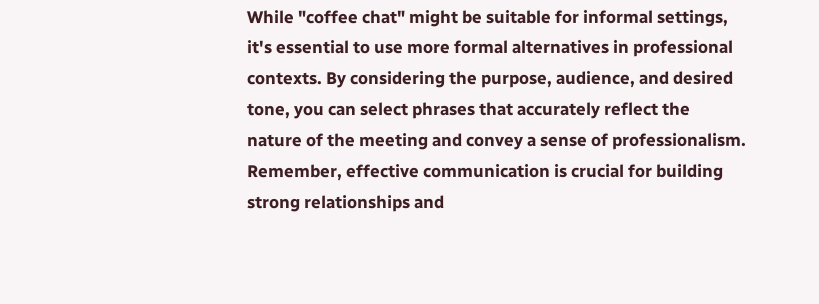While "coffee chat" might be suitable for informal settings, it's essential to use more formal alternatives in professional contexts. By considering the purpose, audience, and desired tone, you can select phrases that accurately reflect the nature of the meeting and convey a sense of professionalism. Remember, effective communication is crucial for building strong relationships and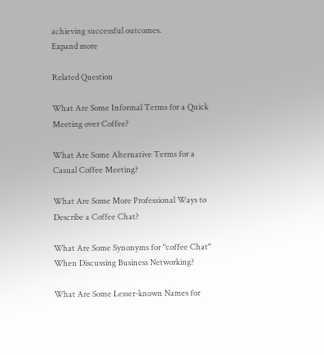achieving successful outcomes.
Expand more

Related Question

What Are Some Informal Terms for a Quick Meeting over Coffee?

What Are Some Alternative Terms for a Casual Coffee Meeting?

What Are Some More Professional Ways to Describe a Coffee Chat?

What Are Some Synonyms for "coffee Chat" When Discussing Business Networking?

What Are Some Lesser-known Names for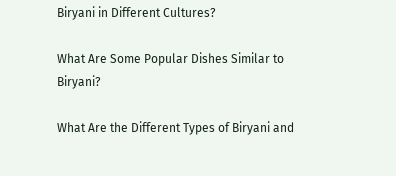Biryani in Different Cultures?

What Are Some Popular Dishes Similar to Biryani?

What Are the Different Types of Biryani and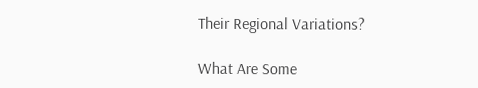Their Regional Variations?

What Are Some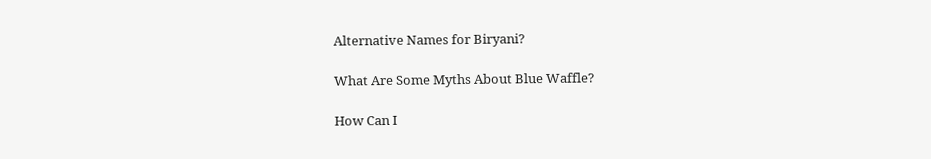Alternative Names for Biryani?

What Are Some Myths About Blue Waffle?

How Can I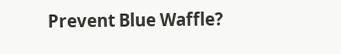Prevent Blue Waffle?